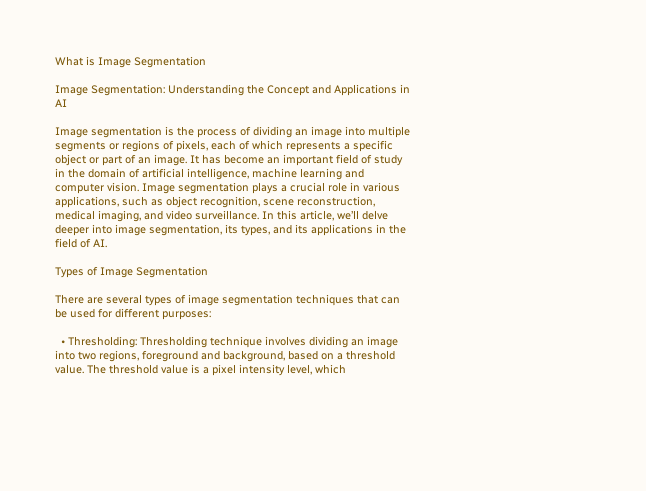What is Image Segmentation

Image Segmentation: Understanding the Concept and Applications in AI

Image segmentation is the process of dividing an image into multiple segments or regions of pixels, each of which represents a specific object or part of an image. It has become an important field of study in the domain of artificial intelligence, machine learning and computer vision. Image segmentation plays a crucial role in various applications, such as object recognition, scene reconstruction, medical imaging, and video surveillance. In this article, we’ll delve deeper into image segmentation, its types, and its applications in the field of AI.

Types of Image Segmentation

There are several types of image segmentation techniques that can be used for different purposes:

  • Thresholding: Thresholding technique involves dividing an image into two regions, foreground and background, based on a threshold value. The threshold value is a pixel intensity level, which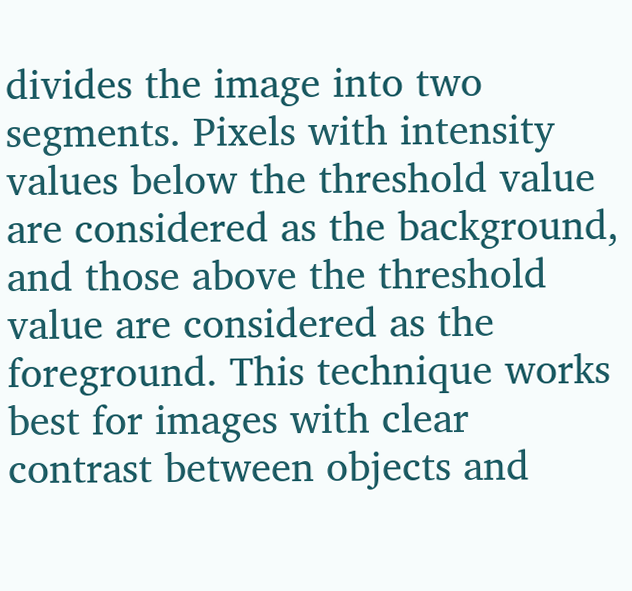divides the image into two segments. Pixels with intensity values below the threshold value are considered as the background, and those above the threshold value are considered as the foreground. This technique works best for images with clear contrast between objects and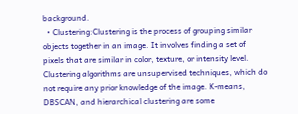background.
  • Clustering:Clustering is the process of grouping similar objects together in an image. It involves finding a set of pixels that are similar in color, texture, or intensity level. Clustering algorithms are unsupervised techniques, which do not require any prior knowledge of the image. K-means, DBSCAN, and hierarchical clustering are some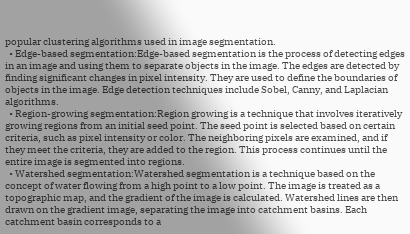popular clustering algorithms used in image segmentation.
  • Edge-based segmentation:Edge-based segmentation is the process of detecting edges in an image and using them to separate objects in the image. The edges are detected by finding significant changes in pixel intensity. They are used to define the boundaries of objects in the image. Edge detection techniques include Sobel, Canny, and Laplacian algorithms.
  • Region-growing segmentation:Region growing is a technique that involves iteratively growing regions from an initial seed point. The seed point is selected based on certain criteria, such as pixel intensity or color. The neighboring pixels are examined, and if they meet the criteria, they are added to the region. This process continues until the entire image is segmented into regions.
  • Watershed segmentation:Watershed segmentation is a technique based on the concept of water flowing from a high point to a low point. The image is treated as a topographic map, and the gradient of the image is calculated. Watershed lines are then drawn on the gradient image, separating the image into catchment basins. Each catchment basin corresponds to a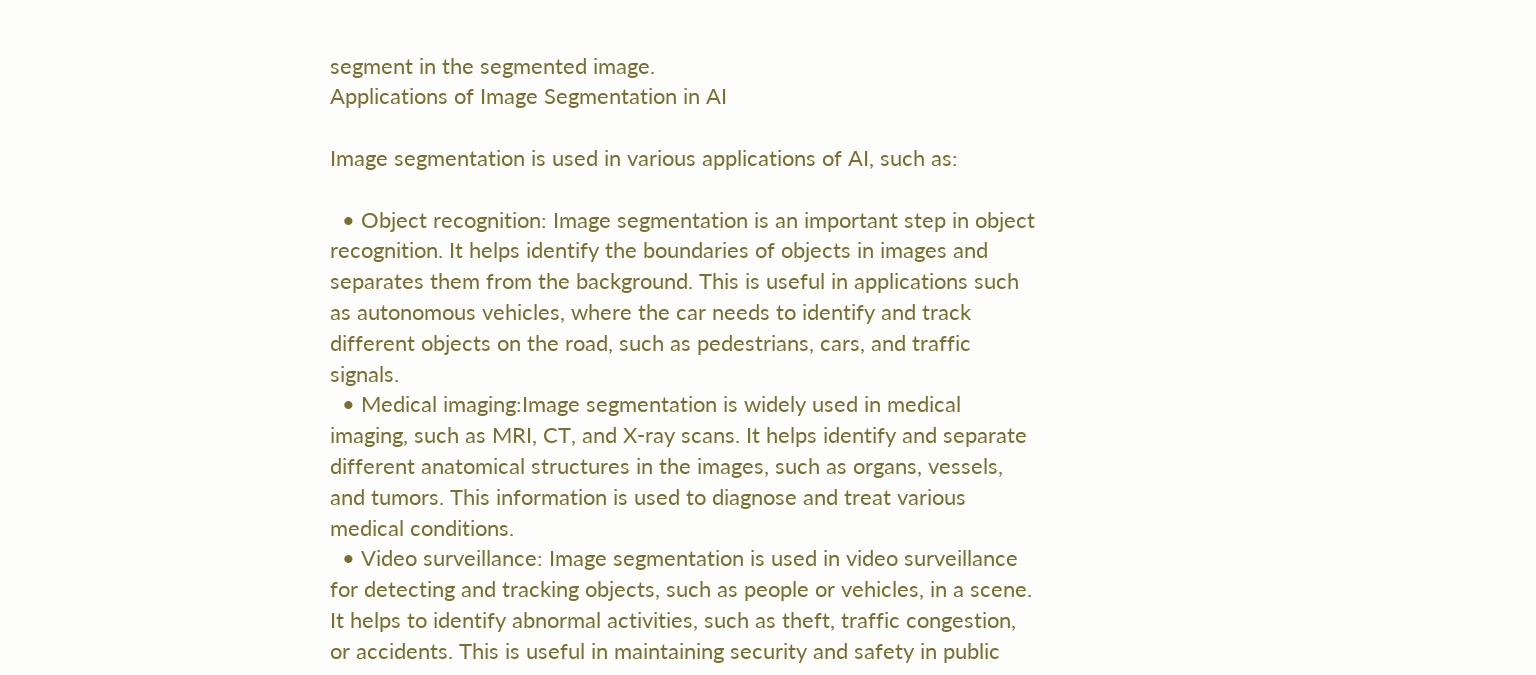segment in the segmented image.
Applications of Image Segmentation in AI

Image segmentation is used in various applications of AI, such as:

  • Object recognition: Image segmentation is an important step in object recognition. It helps identify the boundaries of objects in images and separates them from the background. This is useful in applications such as autonomous vehicles, where the car needs to identify and track different objects on the road, such as pedestrians, cars, and traffic signals.
  • Medical imaging:Image segmentation is widely used in medical imaging, such as MRI, CT, and X-ray scans. It helps identify and separate different anatomical structures in the images, such as organs, vessels, and tumors. This information is used to diagnose and treat various medical conditions.
  • Video surveillance: Image segmentation is used in video surveillance for detecting and tracking objects, such as people or vehicles, in a scene. It helps to identify abnormal activities, such as theft, traffic congestion, or accidents. This is useful in maintaining security and safety in public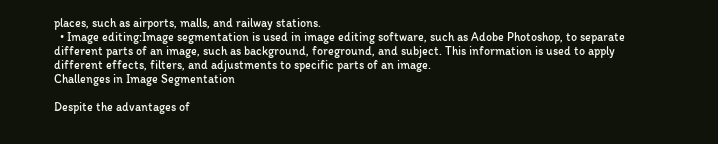places, such as airports, malls, and railway stations.
  • Image editing:Image segmentation is used in image editing software, such as Adobe Photoshop, to separate different parts of an image, such as background, foreground, and subject. This information is used to apply different effects, filters, and adjustments to specific parts of an image.
Challenges in Image Segmentation

Despite the advantages of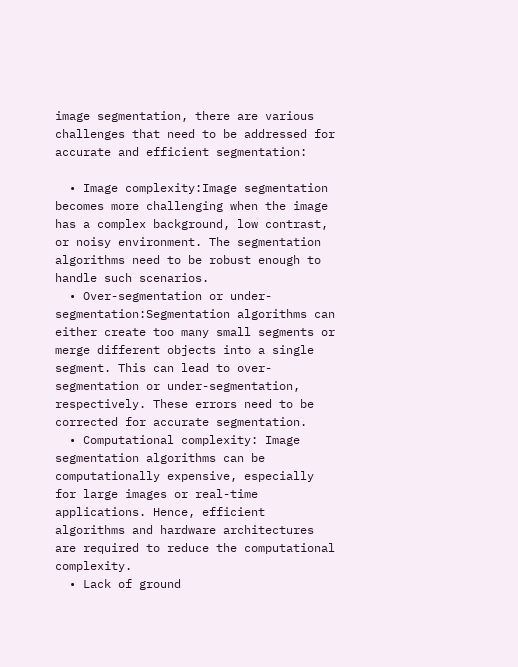image segmentation, there are various challenges that need to be addressed for accurate and efficient segmentation:

  • Image complexity:Image segmentation becomes more challenging when the image has a complex background, low contrast, or noisy environment. The segmentation algorithms need to be robust enough to handle such scenarios.
  • Over-segmentation or under-segmentation:Segmentation algorithms can either create too many small segments or merge different objects into a single segment. This can lead to over-segmentation or under-segmentation, respectively. These errors need to be corrected for accurate segmentation.
  • Computational complexity: Image segmentation algorithms can be computationally expensive, especially for large images or real-time applications. Hence, efficient algorithms and hardware architectures are required to reduce the computational complexity.
  • Lack of ground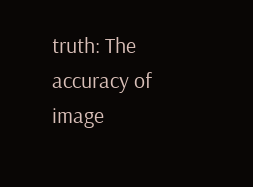truth: The accuracy of image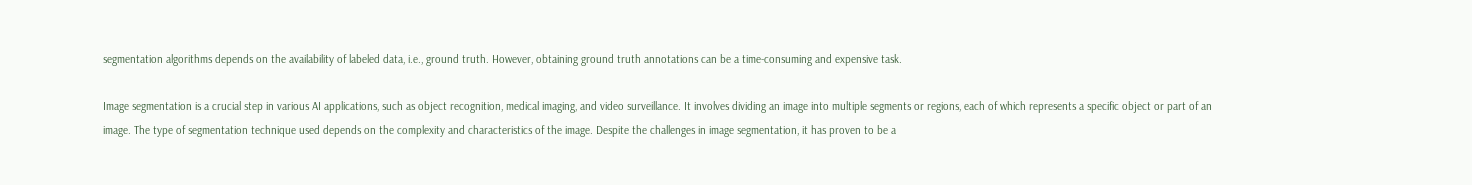segmentation algorithms depends on the availability of labeled data, i.e., ground truth. However, obtaining ground truth annotations can be a time-consuming and expensive task.

Image segmentation is a crucial step in various AI applications, such as object recognition, medical imaging, and video surveillance. It involves dividing an image into multiple segments or regions, each of which represents a specific object or part of an image. The type of segmentation technique used depends on the complexity and characteristics of the image. Despite the challenges in image segmentation, it has proven to be a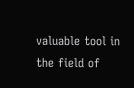valuable tool in the field of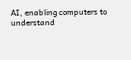AI, enabling computers to understand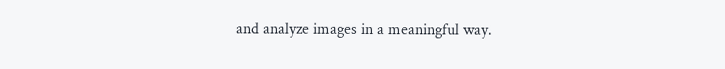and analyze images in a meaningful way.